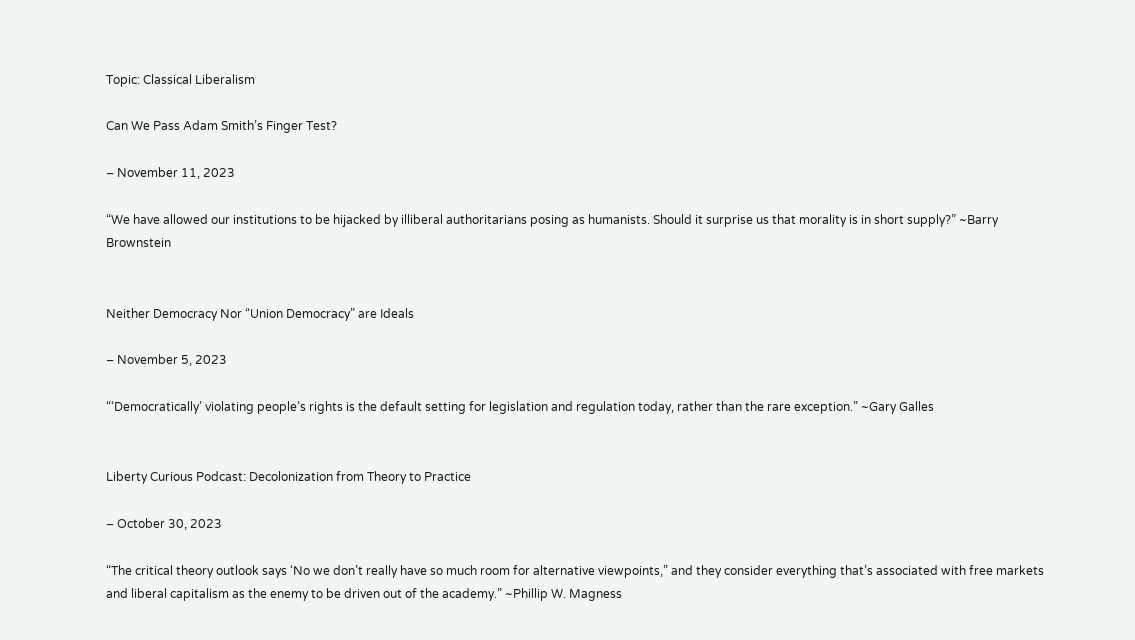Topic: Classical Liberalism

Can We Pass Adam Smith’s Finger Test?

– November 11, 2023

“We have allowed our institutions to be hijacked by illiberal authoritarians posing as humanists. Should it surprise us that morality is in short supply?” ~Barry Brownstein


Neither Democracy Nor “Union Democracy” are Ideals

– November 5, 2023

“‘Democratically’ violating people’s rights is the default setting for legislation and regulation today, rather than the rare exception.” ~Gary Galles


Liberty Curious Podcast: Decolonization from Theory to Practice

– October 30, 2023

“The critical theory outlook says ‘No we don’t really have so much room for alternative viewpoints,” and they consider everything that’s associated with free markets and liberal capitalism as the enemy to be driven out of the academy.” ~Phillip W. Magness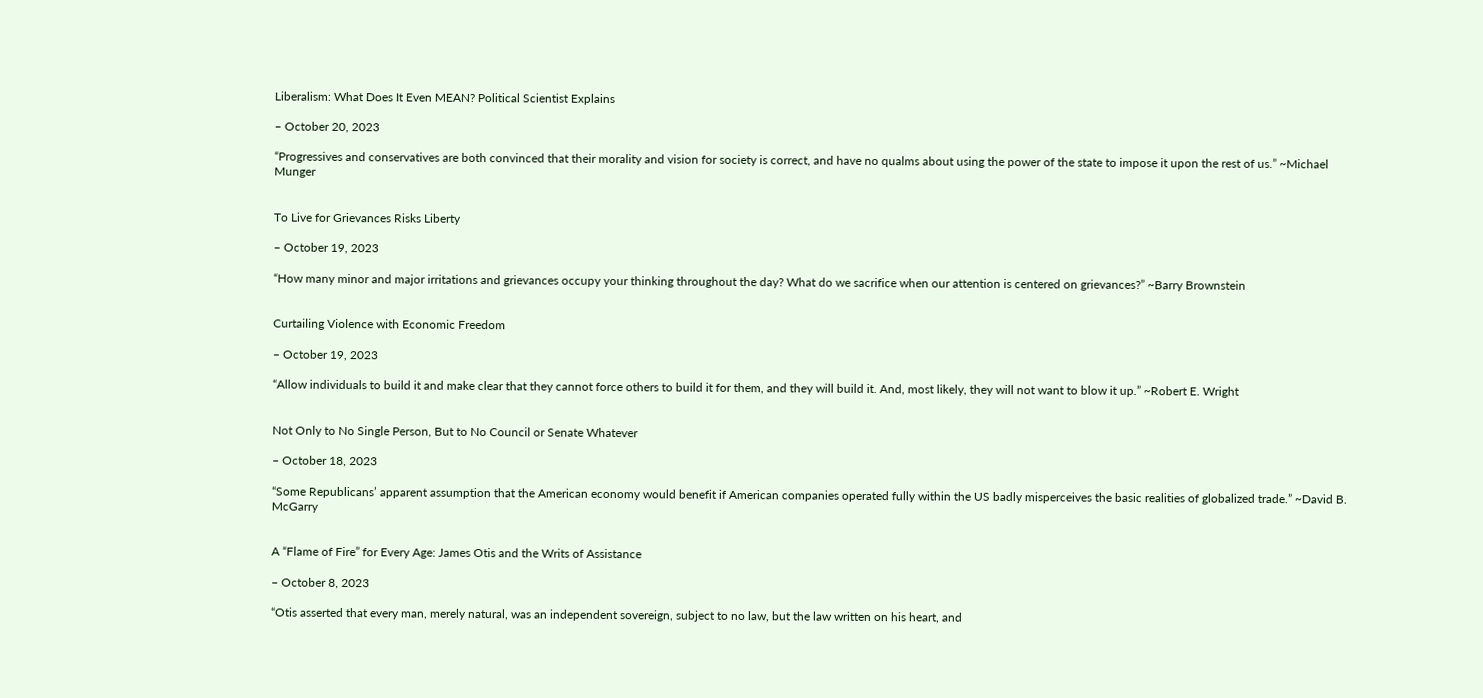Liberalism: What Does It Even MEAN? Political Scientist Explains

– October 20, 2023

“Progressives and conservatives are both convinced that their morality and vision for society is correct, and have no qualms about using the power of the state to impose it upon the rest of us.” ~Michael Munger


To Live for Grievances Risks Liberty

– October 19, 2023

“How many minor and major irritations and grievances occupy your thinking throughout the day? What do we sacrifice when our attention is centered on grievances?” ~Barry Brownstein


Curtailing Violence with Economic Freedom

– October 19, 2023

“Allow individuals to build it and make clear that they cannot force others to build it for them, and they will build it. And, most likely, they will not want to blow it up.” ~Robert E. Wright


Not Only to No Single Person, But to No Council or Senate Whatever

– October 18, 2023

“Some Republicans’ apparent assumption that the American economy would benefit if American companies operated fully within the US badly misperceives the basic realities of globalized trade.” ~David B. McGarry


A “Flame of Fire” for Every Age: James Otis and the Writs of Assistance

– October 8, 2023

“Otis asserted that every man, merely natural, was an independent sovereign, subject to no law, but the law written on his heart, and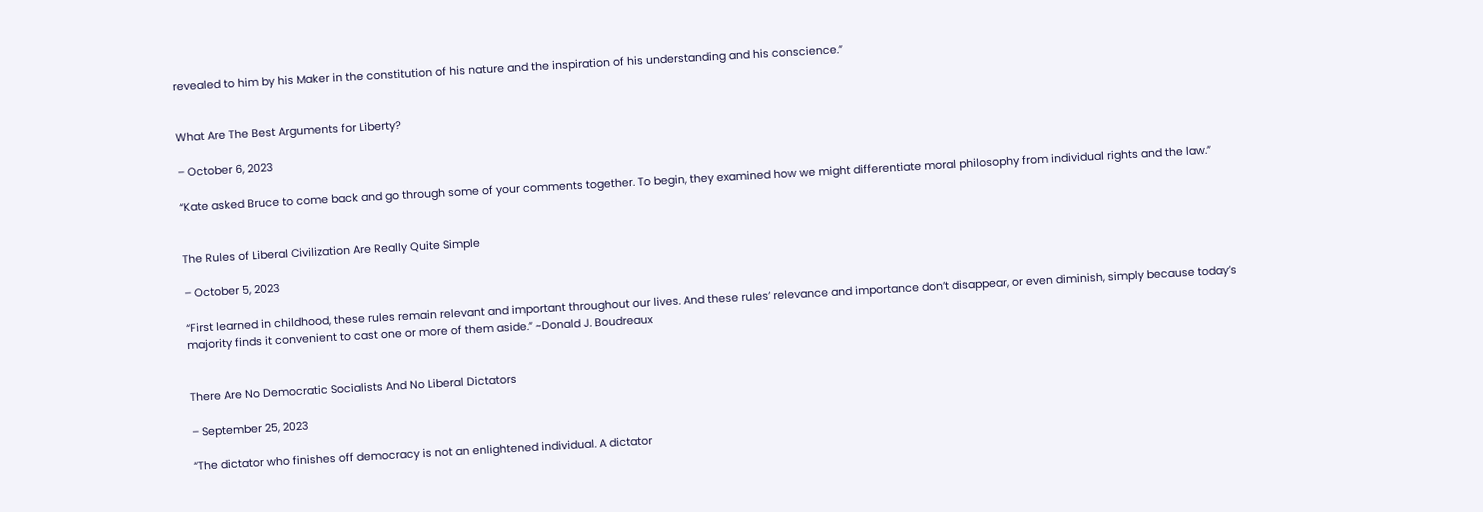revealed to him by his Maker in the constitution of his nature and the inspiration of his understanding and his conscience.”


What Are The Best Arguments for Liberty?

– October 6, 2023

“Kate asked Bruce to come back and go through some of your comments together. To begin, they examined how we might differentiate moral philosophy from individual rights and the law.”


The Rules of Liberal Civilization Are Really Quite Simple

– October 5, 2023

“First learned in childhood, these rules remain relevant and important throughout our lives. And these rules’ relevance and importance don’t disappear, or even diminish, simply because today’s majority finds it convenient to cast one or more of them aside.” ~Donald J. Boudreaux


There Are No Democratic Socialists And No Liberal Dictators

– September 25, 2023

“The dictator who finishes off democracy is not an enlightened individual. A dictator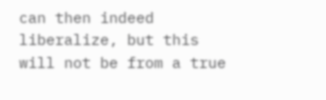can then indeed liberalize, but this will not be from a true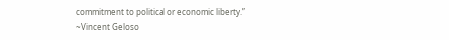commitment to political or economic liberty.” ~Vincent Geloso